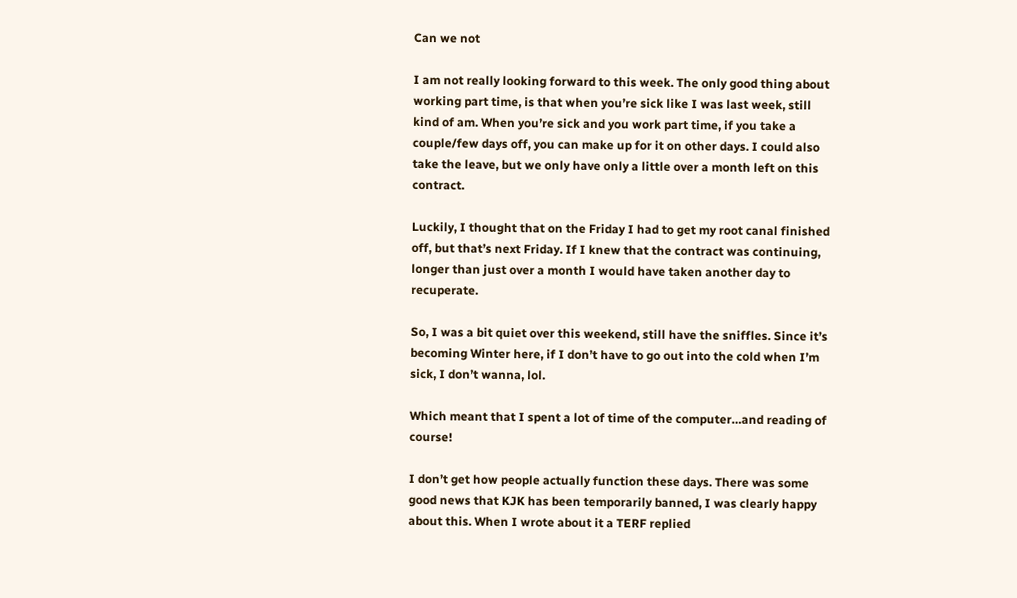Can we not

I am not really looking forward to this week. The only good thing about working part time, is that when you’re sick like I was last week, still kind of am. When you’re sick and you work part time, if you take a couple/few days off, you can make up for it on other days. I could also take the leave, but we only have only a little over a month left on this contract.

Luckily, I thought that on the Friday I had to get my root canal finished off, but that’s next Friday. If I knew that the contract was continuing, longer than just over a month I would have taken another day to recuperate.

So, I was a bit quiet over this weekend, still have the sniffles. Since it’s becoming Winter here, if I don’t have to go out into the cold when I’m sick, I don’t wanna, lol.

Which meant that I spent a lot of time of the computer…and reading of course!

I don’t get how people actually function these days. There was some good news that KJK has been temporarily banned, I was clearly happy about this. When I wrote about it a TERF replied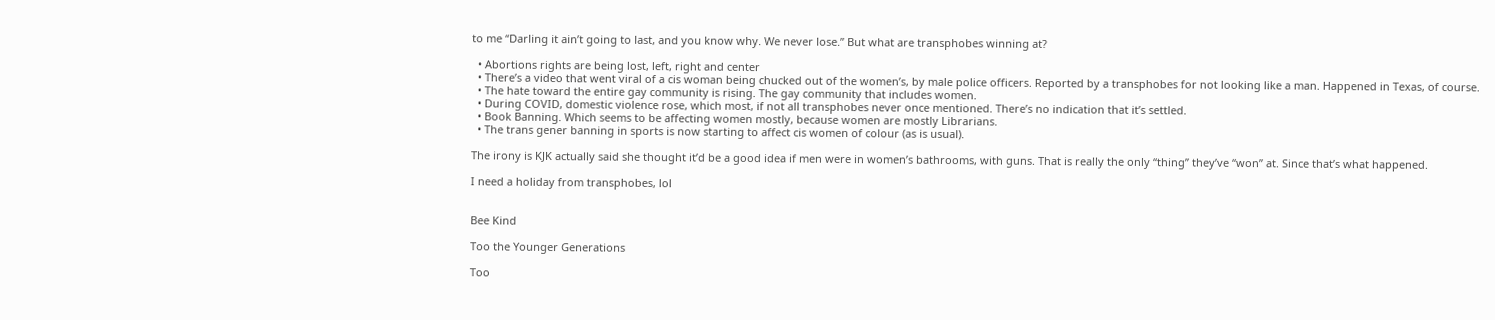to me “Darling it ain’t going to last, and you know why. We never lose.” But what are transphobes winning at?

  • Abortions rights are being lost, left, right and center
  • There’s a video that went viral of a cis woman being chucked out of the women’s, by male police officers. Reported by a transphobes for not looking like a man. Happened in Texas, of course.
  • The hate toward the entire gay community is rising. The gay community that includes women.
  • During COVID, domestic violence rose, which most, if not all transphobes never once mentioned. There’s no indication that it’s settled.
  • Book Banning. Which seems to be affecting women mostly, because women are mostly Librarians.
  • The trans gener banning in sports is now starting to affect cis women of colour (as is usual).

The irony is KJK actually said she thought it’d be a good idea if men were in women’s bathrooms, with guns. That is really the only “thing” they’ve “won” at. Since that’s what happened.

I need a holiday from transphobes, lol


Bee Kind

Too the Younger Generations

Too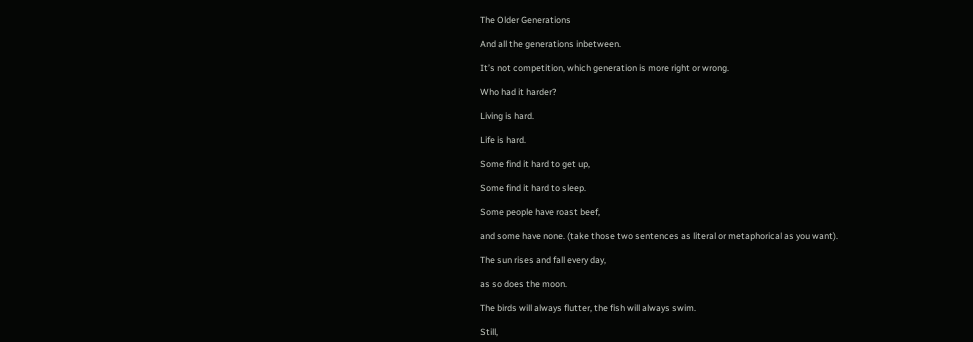The Older Generations

And all the generations inbetween.

It’s not competition, which generation is more right or wrong.

Who had it harder?

Living is hard.

Life is hard.

Some find it hard to get up,

Some find it hard to sleep.

Some people have roast beef,

and some have none. (take those two sentences as literal or metaphorical as you want).

The sun rises and fall every day,

as so does the moon.

The birds will always flutter, the fish will always swim.

Still,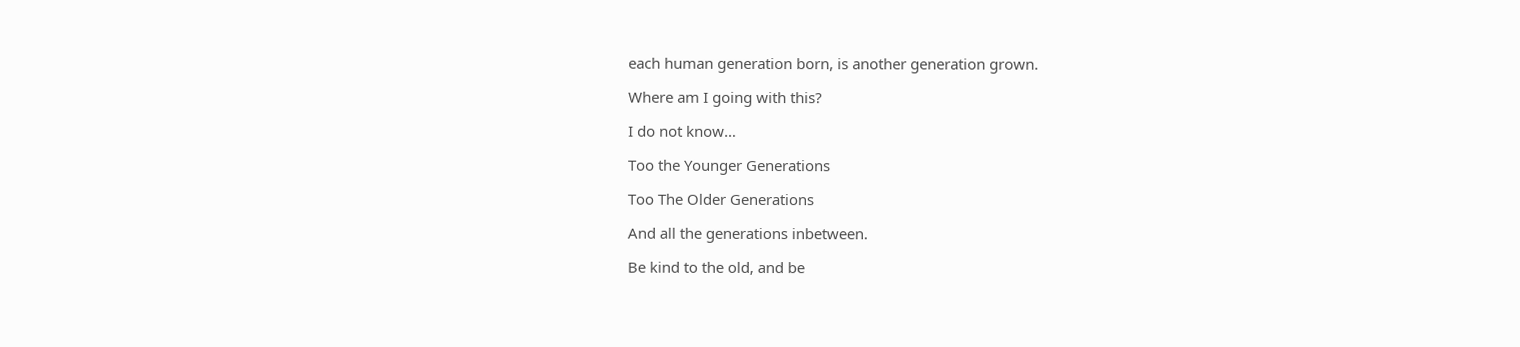each human generation born, is another generation grown.

Where am I going with this?

I do not know…

Too the Younger Generations

Too The Older Generations

And all the generations inbetween.

Be kind to the old, and be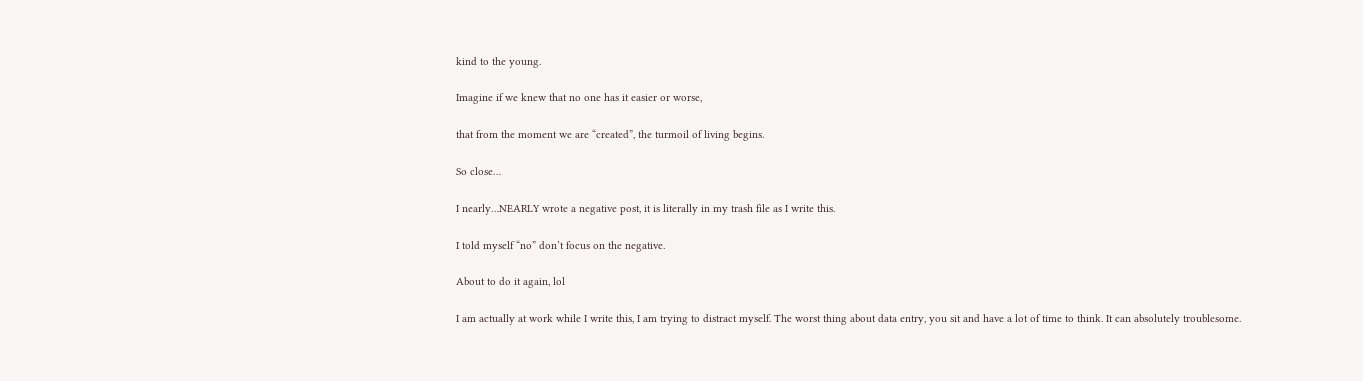kind to the young.

Imagine if we knew that no one has it easier or worse,

that from the moment we are “created”, the turmoil of living begins.

So close…

I nearly…NEARLY wrote a negative post, it is literally in my trash file as I write this.

I told myself “no” don’t focus on the negative.

About to do it again, lol

I am actually at work while I write this, I am trying to distract myself. The worst thing about data entry, you sit and have a lot of time to think. It can absolutely troublesome.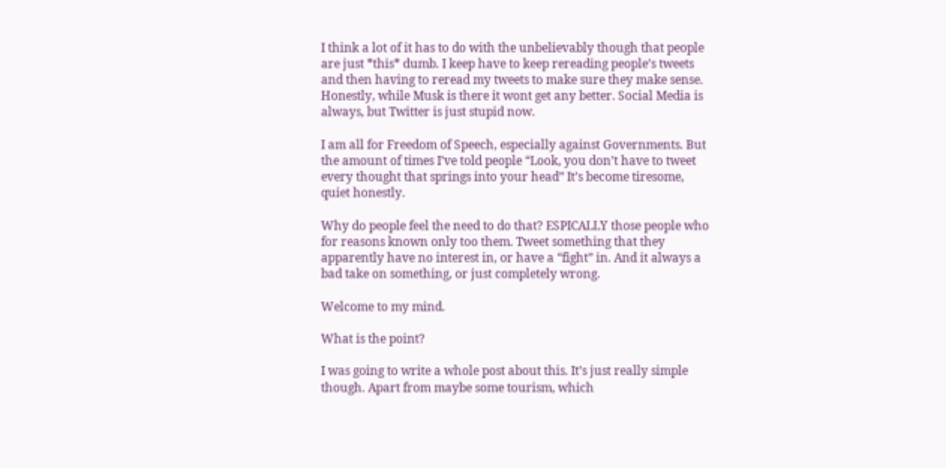I think a lot of it has to do with the unbelievably though that people are just *this* dumb. I keep have to keep rereading people’s tweets and then having to reread my tweets to make sure they make sense. Honestly, while Musk is there it wont get any better. Social Media is always, but Twitter is just stupid now.

I am all for Freedom of Speech, especially against Governments. But the amount of times I’ve told people “Look, you don’t have to tweet every thought that springs into your head” It’s become tiresome, quiet honestly.

Why do people feel the need to do that? ESPICALLY those people who for reasons known only too them. Tweet something that they apparently have no interest in, or have a “fight” in. And it always a bad take on something, or just completely wrong.

Welcome to my mind.

What is the point?

I was going to write a whole post about this. It’s just really simple though. Apart from maybe some tourism, which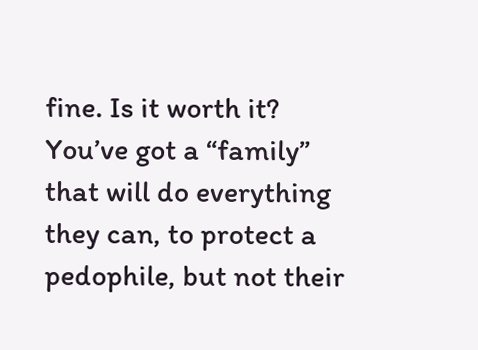fine. Is it worth it? You’ve got a “family” that will do everything they can, to protect a pedophile, but not their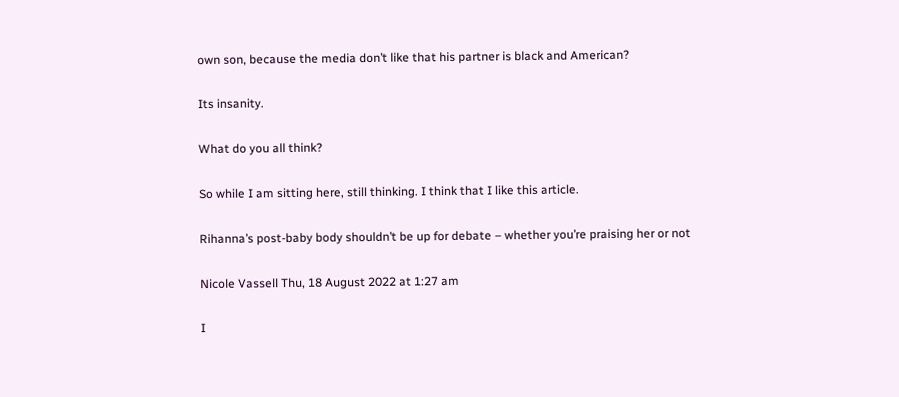own son, because the media don’t like that his partner is black and American?

Its insanity.

What do you all think?

So while I am sitting here, still thinking. I think that I like this article.

Rihanna’s post-baby body shouldn’t be up for debate – whether you’re praising her or not

Nicole Vassell Thu, 18 August 2022 at 1:27 am

I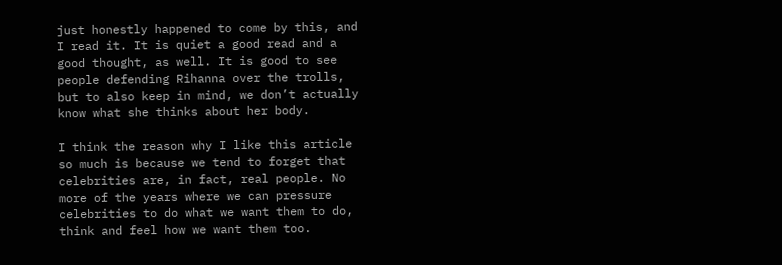just honestly happened to come by this, and I read it. It is quiet a good read and a good thought, as well. It is good to see people defending Rihanna over the trolls, but to also keep in mind, we don’t actually know what she thinks about her body.

I think the reason why I like this article so much is because we tend to forget that celebrities are, in fact, real people. No more of the years where we can pressure celebrities to do what we want them to do, think and feel how we want them too.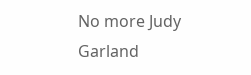No more Judy Garland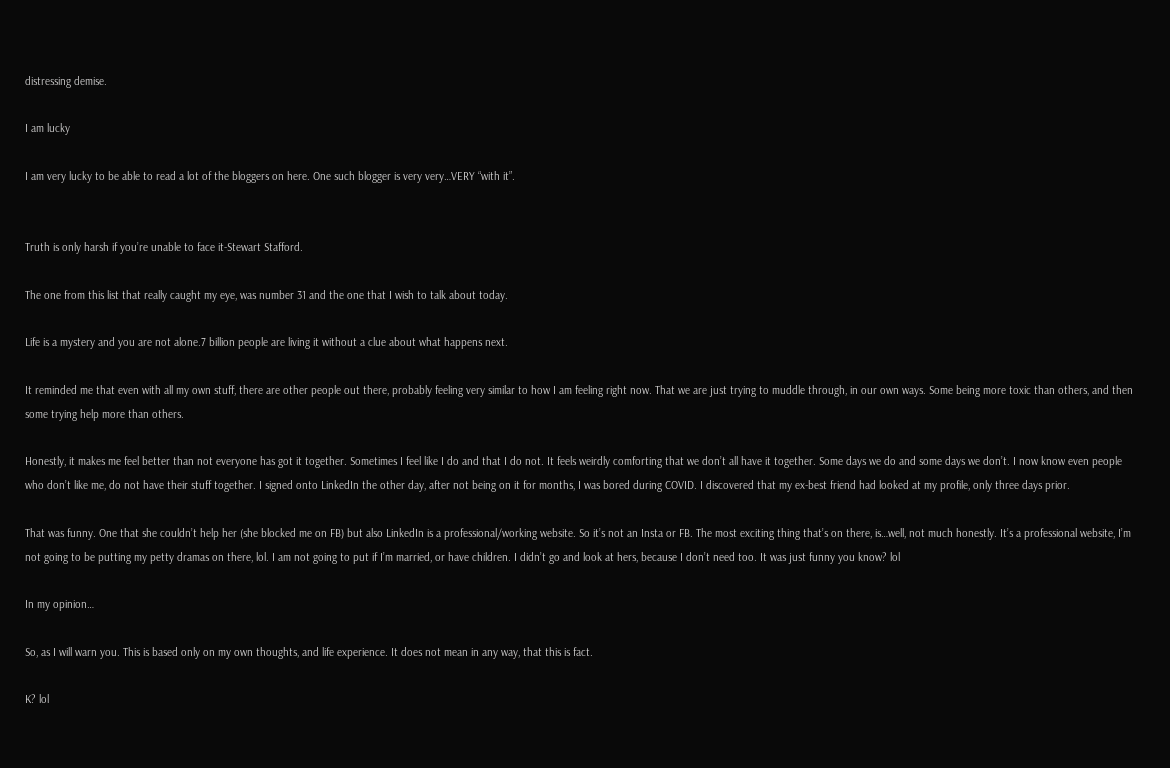distressing demise.

I am lucky

I am very lucky to be able to read a lot of the bloggers on here. One such blogger is very very…VERY “with it”.


Truth is only harsh if you’re unable to face it-Stewart Stafford.

The one from this list that really caught my eye, was number 31 and the one that I wish to talk about today.

Life is a mystery and you are not alone.7 billion people are living it without a clue about what happens next.

It reminded me that even with all my own stuff, there are other people out there, probably feeling very similar to how I am feeling right now. That we are just trying to muddle through, in our own ways. Some being more toxic than others, and then some trying help more than others.

Honestly, it makes me feel better than not everyone has got it together. Sometimes I feel like I do and that I do not. It feels weirdly comforting that we don’t all have it together. Some days we do and some days we don’t. I now know even people who don’t like me, do not have their stuff together. I signed onto LinkedIn the other day, after not being on it for months, I was bored during COVID. I discovered that my ex-best friend had looked at my profile, only three days prior.

That was funny. One that she couldn’t help her (she blocked me on FB) but also LinkedIn is a professional/working website. So it’s not an Insta or FB. The most exciting thing that’s on there, is…well, not much honestly. It’s a professional website, I’m not going to be putting my petty dramas on there, lol. I am not going to put if I’m married, or have children. I didn’t go and look at hers, because I don’t need too. It was just funny you know? lol

In my opinion…

So, as I will warn you. This is based only on my own thoughts, and life experience. It does not mean in any way, that this is fact.

K? lol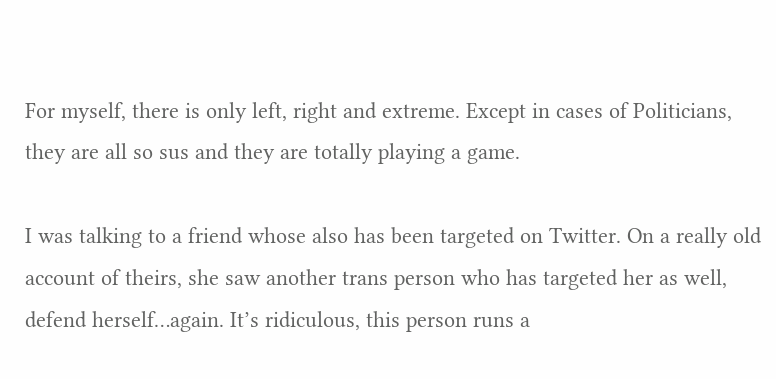For myself, there is only left, right and extreme. Except in cases of Politicians, they are all so sus and they are totally playing a game.

I was talking to a friend whose also has been targeted on Twitter. On a really old account of theirs, she saw another trans person who has targeted her as well, defend herself…again. It’s ridiculous, this person runs a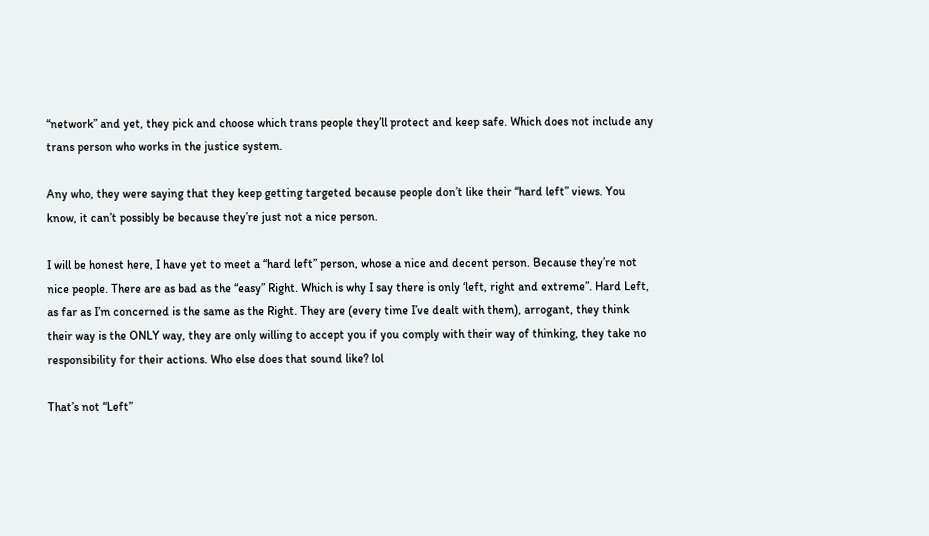“network” and yet, they pick and choose which trans people they’ll protect and keep safe. Which does not include any trans person who works in the justice system.

Any who, they were saying that they keep getting targeted because people don’t like their “hard left” views. You know, it can’t possibly be because they’re just not a nice person.

I will be honest here, I have yet to meet a “hard left” person, whose a nice and decent person. Because they’re not nice people. There are as bad as the “easy” Right. Which is why I say there is only ‘left, right and extreme”. Hard Left, as far as I’m concerned is the same as the Right. They are (every time I’ve dealt with them), arrogant, they think their way is the ONLY way, they are only willing to accept you if you comply with their way of thinking, they take no responsibility for their actions. Who else does that sound like? lol

That’s not “Left”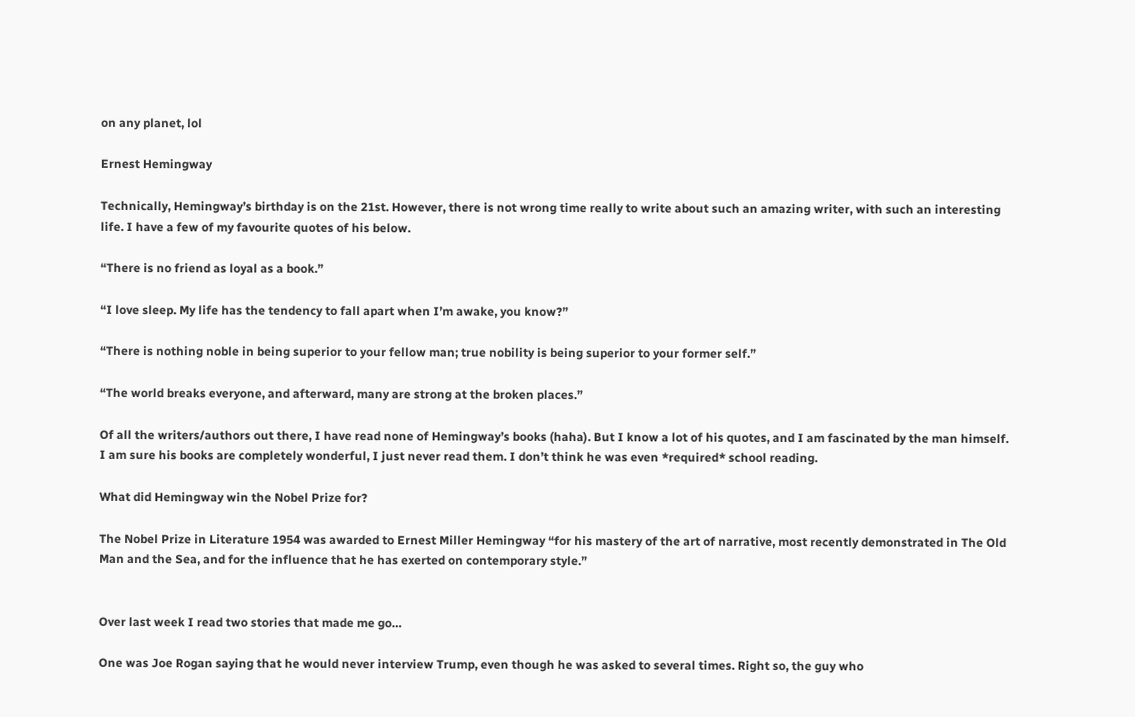on any planet, lol

Ernest Hemingway

Technically, Hemingway’s birthday is on the 21st. However, there is not wrong time really to write about such an amazing writer, with such an interesting life. I have a few of my favourite quotes of his below.

“There is no friend as loyal as a book.”

“I love sleep. My life has the tendency to fall apart when I’m awake, you know?”

“There is nothing noble in being superior to your fellow man; true nobility is being superior to your former self.”

“The world breaks everyone, and afterward, many are strong at the broken places.”

Of all the writers/authors out there, I have read none of Hemingway’s books (haha). But I know a lot of his quotes, and I am fascinated by the man himself. I am sure his books are completely wonderful, I just never read them. I don’t think he was even *required* school reading.

What did Hemingway win the Nobel Prize for?

The Nobel Prize in Literature 1954 was awarded to Ernest Miller Hemingway “for his mastery of the art of narrative, most recently demonstrated in The Old Man and the Sea, and for the influence that he has exerted on contemporary style.”


Over last week I read two stories that made me go…

One was Joe Rogan saying that he would never interview Trump, even though he was asked to several times. Right so, the guy who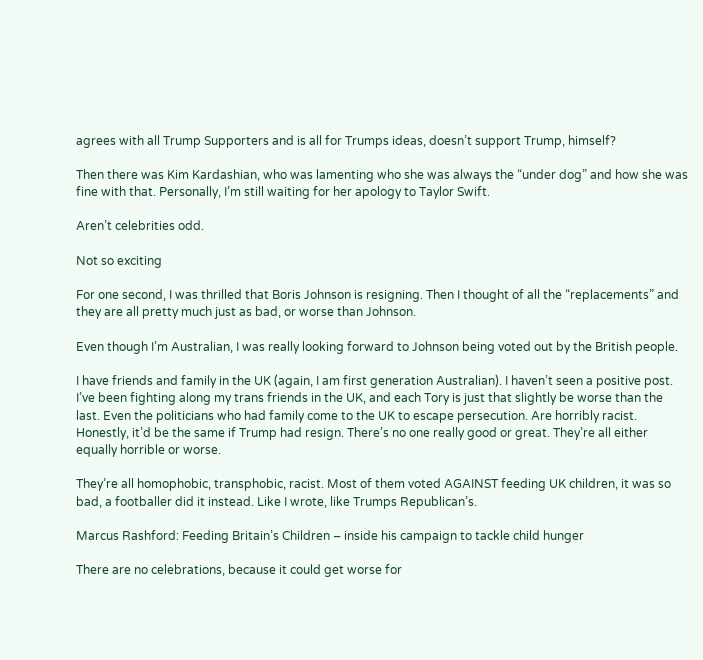agrees with all Trump Supporters and is all for Trumps ideas, doesn’t support Trump, himself?

Then there was Kim Kardashian, who was lamenting who she was always the “under dog” and how she was fine with that. Personally, I’m still waiting for her apology to Taylor Swift.

Aren’t celebrities odd.

Not so exciting

For one second, I was thrilled that Boris Johnson is resigning. Then I thought of all the “replacements” and they are all pretty much just as bad, or worse than Johnson.

Even though I’m Australian, I was really looking forward to Johnson being voted out by the British people.

I have friends and family in the UK (again, I am first generation Australian). I haven’t seen a positive post. I’ve been fighting along my trans friends in the UK, and each Tory is just that slightly be worse than the last. Even the politicians who had family come to the UK to escape persecution. Are horribly racist. Honestly, it’d be the same if Trump had resign. There’s no one really good or great. They’re all either equally horrible or worse.

They’re all homophobic, transphobic, racist. Most of them voted AGAINST feeding UK children, it was so bad, a footballer did it instead. Like I wrote, like Trumps Republican’s.

Marcus Rashford: Feeding Britain’s Children – inside his campaign to tackle child hunger

There are no celebrations, because it could get worse for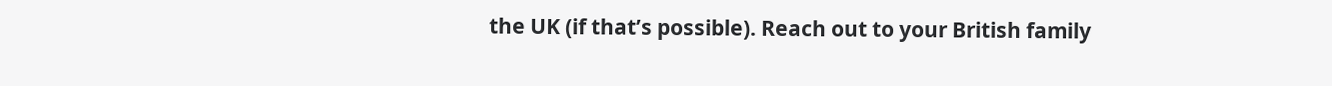the UK (if that’s possible). Reach out to your British family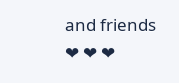and friends ❤ ❤ ❤